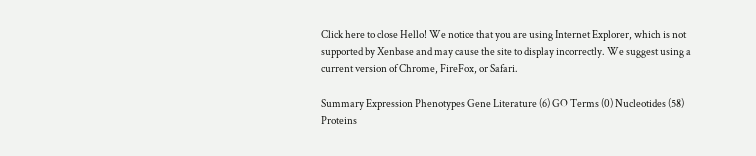Click here to close Hello! We notice that you are using Internet Explorer, which is not supported by Xenbase and may cause the site to display incorrectly. We suggest using a current version of Chrome, FireFox, or Safari.

Summary Expression Phenotypes Gene Literature (6) GO Terms (0) Nucleotides (58) Proteins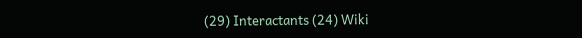(29) Interactants (24) Wiki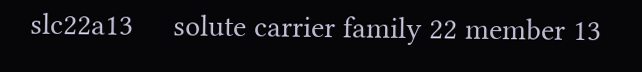slc22a13     solute carrier family 22 member 13